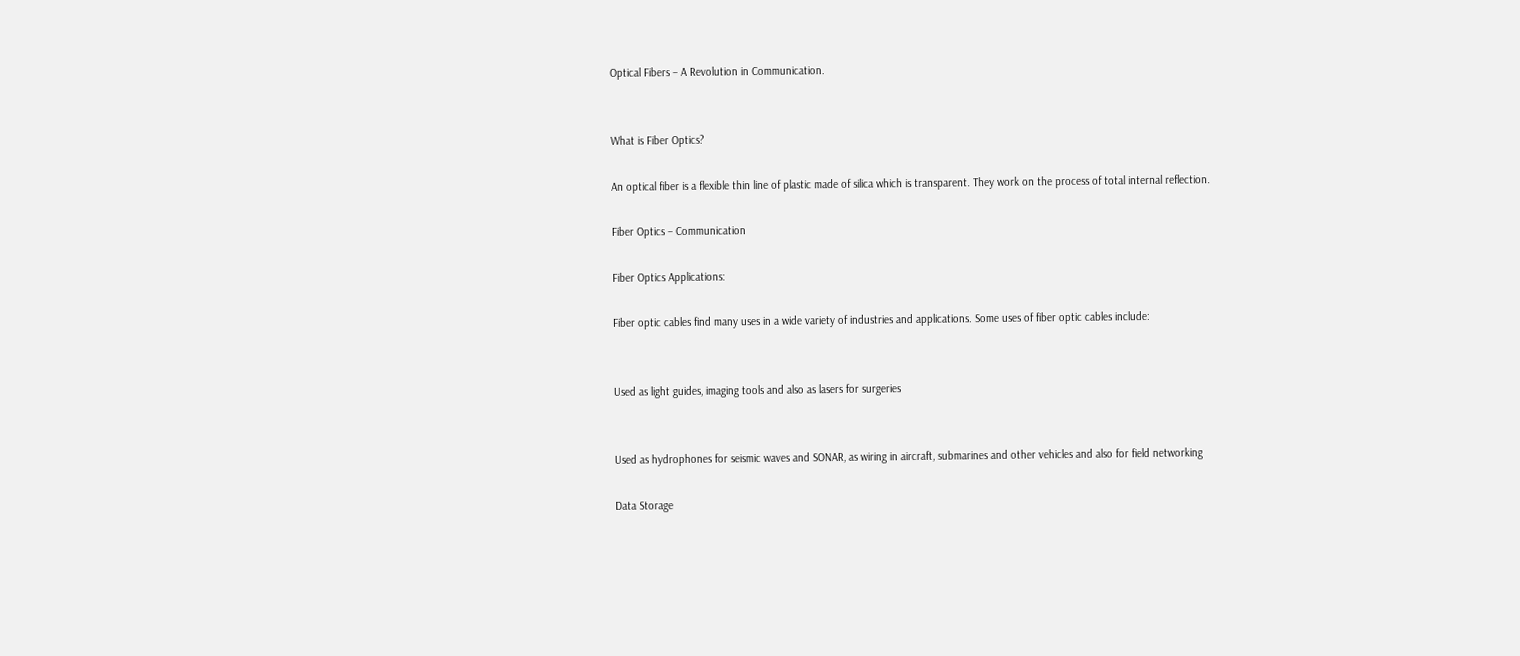Optical Fibers – A Revolution in Communication.


What is Fiber Optics?

An optical fiber is a flexible thin line of plastic made of silica which is transparent. They work on the process of total internal reflection.

Fiber Optics – Communication

Fiber Optics Applications:

Fiber optic cables find many uses in a wide variety of industries and applications. Some uses of fiber optic cables include:


Used as light guides, imaging tools and also as lasers for surgeries


Used as hydrophones for seismic waves and SONAR, as wiring in aircraft, submarines and other vehicles and also for field networking

Data Storage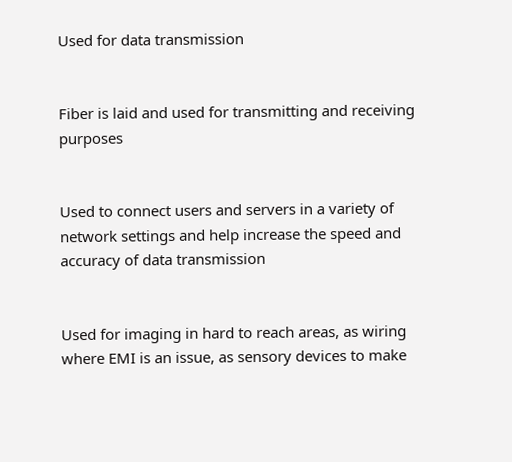Used for data transmission


Fiber is laid and used for transmitting and receiving purposes


Used to connect users and servers in a variety of network settings and help increase the speed and accuracy of data transmission


Used for imaging in hard to reach areas, as wiring where EMI is an issue, as sensory devices to make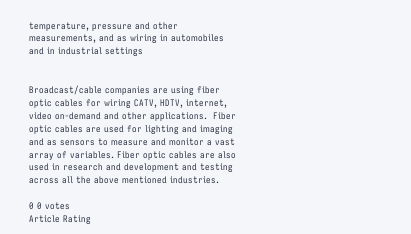temperature, pressure and other measurements, and as wiring in automobiles and in industrial settings


Broadcast/cable companies are using fiber optic cables for wiring CATV, HDTV, internet, video on-demand and other applications.  Fiber optic cables are used for lighting and imaging and as sensors to measure and monitor a vast array of variables. Fiber optic cables are also used in research and development and testing across all the above mentioned industries.

0 0 votes
Article Rating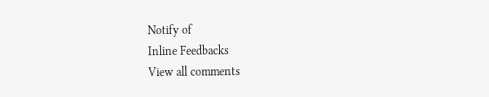Notify of
Inline Feedbacks
View all comments